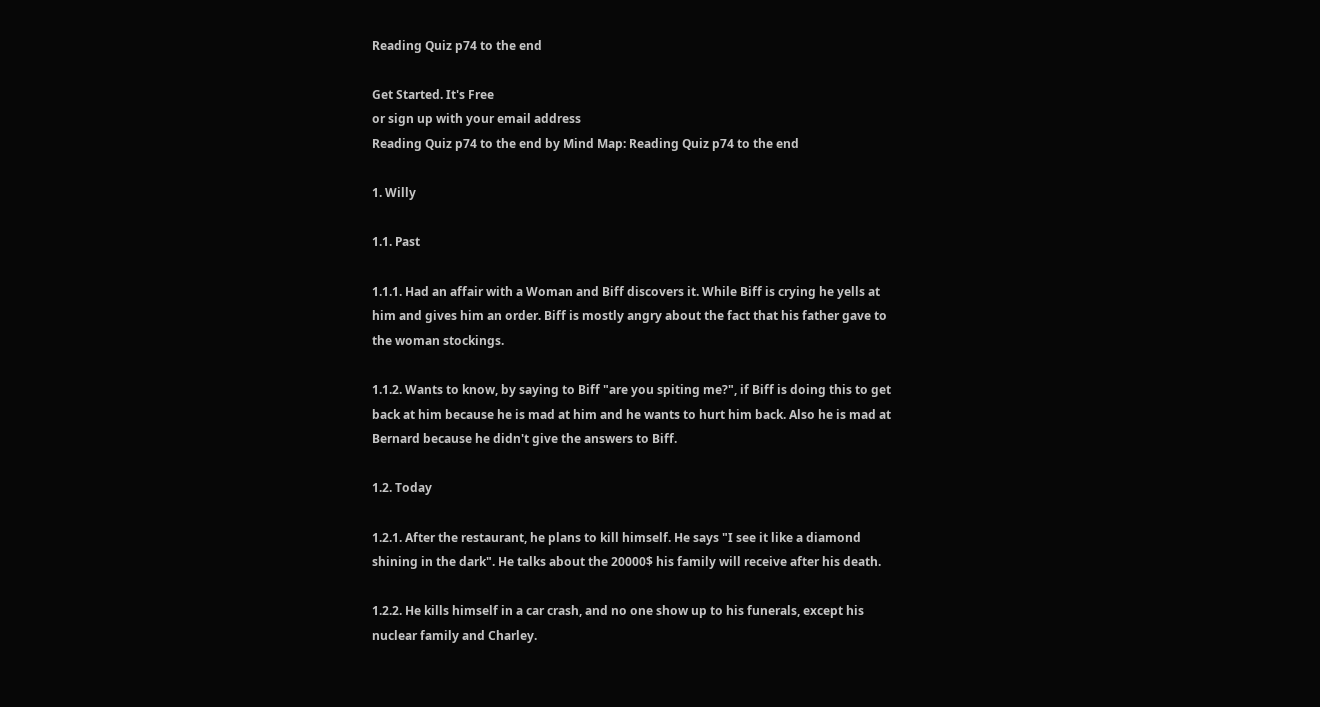Reading Quiz p74 to the end

Get Started. It's Free
or sign up with your email address
Reading Quiz p74 to the end by Mind Map: Reading Quiz p74 to the end

1. Willy

1.1. Past

1.1.1. Had an affair with a Woman and Biff discovers it. While Biff is crying he yells at him and gives him an order. Biff is mostly angry about the fact that his father gave to the woman stockings.

1.1.2. Wants to know, by saying to Biff "are you spiting me?", if Biff is doing this to get back at him because he is mad at him and he wants to hurt him back. Also he is mad at Bernard because he didn't give the answers to Biff.

1.2. Today

1.2.1. After the restaurant, he plans to kill himself. He says "I see it like a diamond shining in the dark". He talks about the 20000$ his family will receive after his death.

1.2.2. He kills himself in a car crash, and no one show up to his funerals, except his nuclear family and Charley.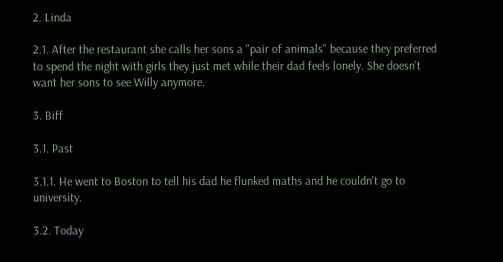2. Linda

2.1. After the restaurant she calls her sons a "pair of animals" because they preferred to spend the night with girls they just met while their dad feels lonely. She doesn't want her sons to see Willy anymore.

3. Biff

3.1. Past

3.1.1. He went to Boston to tell his dad he flunked maths and he couldn't go to university.

3.2. Today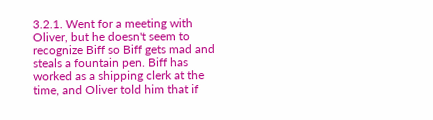3.2.1. Went for a meeting with Oliver, but he doesn't seem to recognize Biff so Biff gets mad and steals a fountain pen. Biff has worked as a shipping clerk at the time, and Oliver told him that if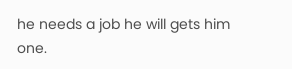he needs a job he will gets him one.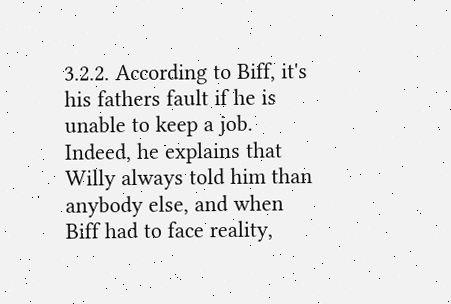3.2.2. According to Biff, it's his fathers fault if he is unable to keep a job. Indeed, he explains that Willy always told him than anybody else, and when Biff had to face reality,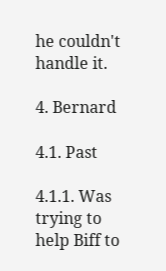he couldn't handle it.

4. Bernard

4.1. Past

4.1.1. Was trying to help Biff to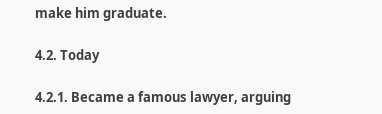make him graduate.

4.2. Today

4.2.1. Became a famous lawyer, arguing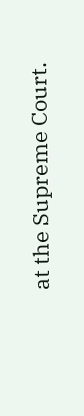at the Supreme Court.